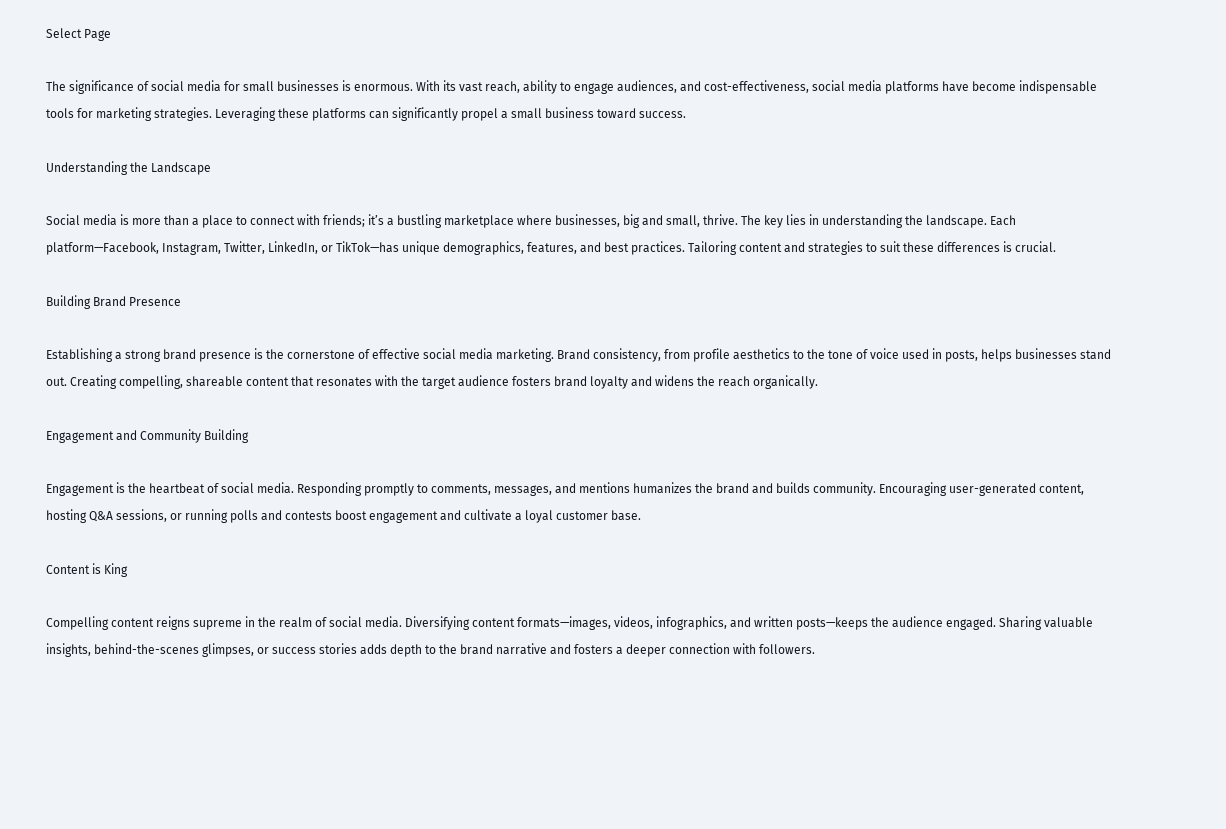Select Page

The significance of social media for small businesses is enormous. With its vast reach, ability to engage audiences, and cost-effectiveness, social media platforms have become indispensable tools for marketing strategies. Leveraging these platforms can significantly propel a small business toward success.

Understanding the Landscape

Social media is more than a place to connect with friends; it’s a bustling marketplace where businesses, big and small, thrive. The key lies in understanding the landscape. Each platform—Facebook, Instagram, Twitter, LinkedIn, or TikTok—has unique demographics, features, and best practices. Tailoring content and strategies to suit these differences is crucial.

Building Brand Presence

Establishing a strong brand presence is the cornerstone of effective social media marketing. Brand consistency, from profile aesthetics to the tone of voice used in posts, helps businesses stand out. Creating compelling, shareable content that resonates with the target audience fosters brand loyalty and widens the reach organically.

Engagement and Community Building

Engagement is the heartbeat of social media. Responding promptly to comments, messages, and mentions humanizes the brand and builds community. Encouraging user-generated content, hosting Q&A sessions, or running polls and contests boost engagement and cultivate a loyal customer base.

Content is King

Compelling content reigns supreme in the realm of social media. Diversifying content formats—images, videos, infographics, and written posts—keeps the audience engaged. Sharing valuable insights, behind-the-scenes glimpses, or success stories adds depth to the brand narrative and fosters a deeper connection with followers.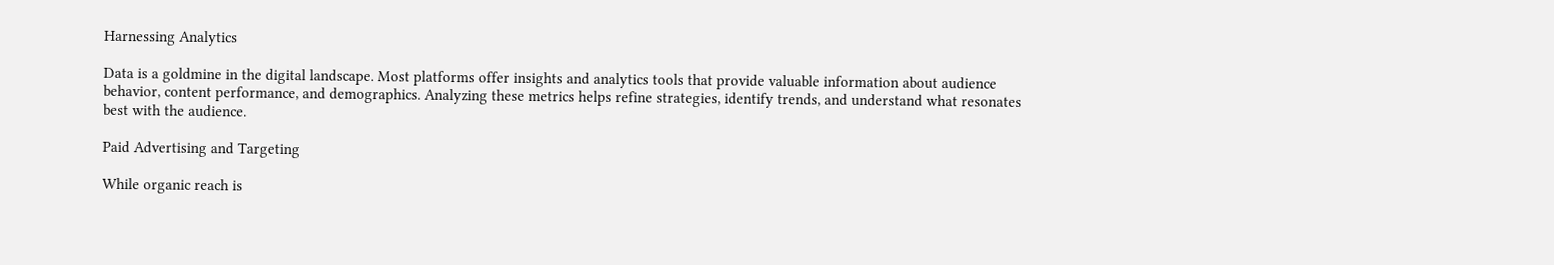Harnessing Analytics

Data is a goldmine in the digital landscape. Most platforms offer insights and analytics tools that provide valuable information about audience behavior, content performance, and demographics. Analyzing these metrics helps refine strategies, identify trends, and understand what resonates best with the audience.

Paid Advertising and Targeting

While organic reach is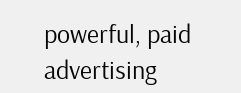powerful, paid advertising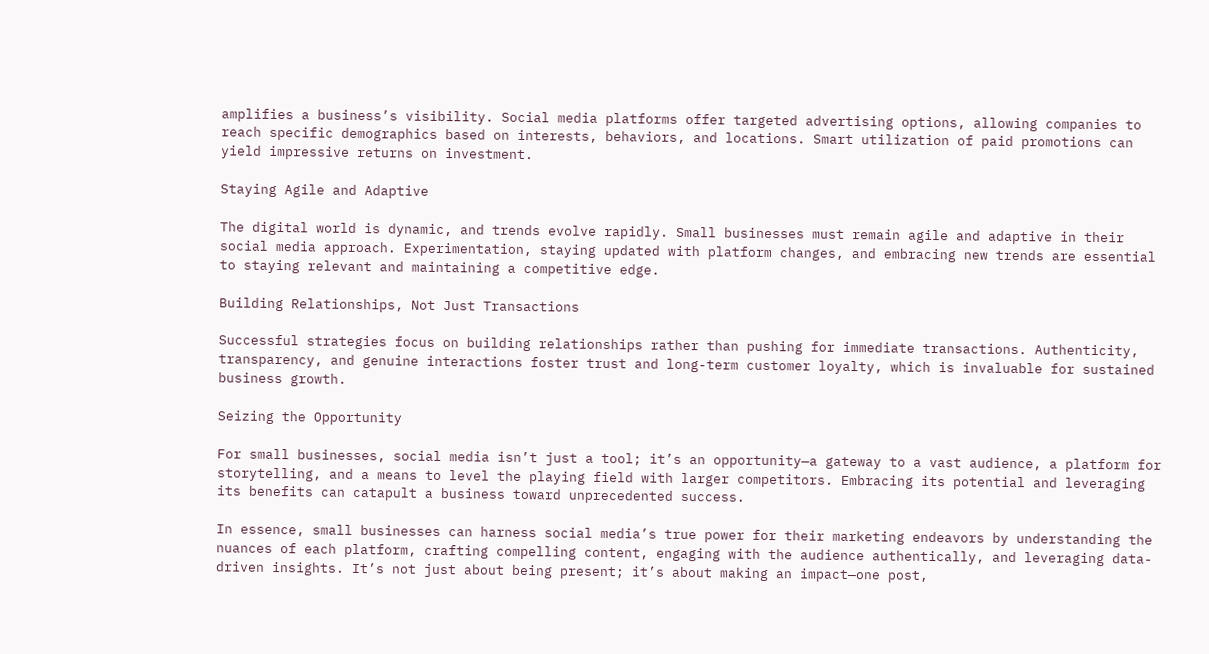amplifies a business’s visibility. Social media platforms offer targeted advertising options, allowing companies to reach specific demographics based on interests, behaviors, and locations. Smart utilization of paid promotions can yield impressive returns on investment.

Staying Agile and Adaptive

The digital world is dynamic, and trends evolve rapidly. Small businesses must remain agile and adaptive in their social media approach. Experimentation, staying updated with platform changes, and embracing new trends are essential to staying relevant and maintaining a competitive edge.

Building Relationships, Not Just Transactions

Successful strategies focus on building relationships rather than pushing for immediate transactions. Authenticity, transparency, and genuine interactions foster trust and long-term customer loyalty, which is invaluable for sustained business growth.

Seizing the Opportunity

For small businesses, social media isn’t just a tool; it’s an opportunity—a gateway to a vast audience, a platform for storytelling, and a means to level the playing field with larger competitors. Embracing its potential and leveraging its benefits can catapult a business toward unprecedented success.

In essence, small businesses can harness social media’s true power for their marketing endeavors by understanding the nuances of each platform, crafting compelling content, engaging with the audience authentically, and leveraging data-driven insights. It’s not just about being present; it’s about making an impact—one post,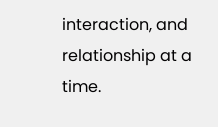interaction, and relationship at a time.